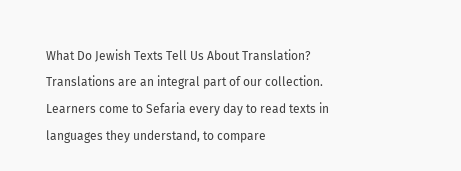What Do Jewish Texts Tell Us About Translation?
Translations are an integral part of our collection. Learners come to Sefaria every day to read texts in languages they understand, to compare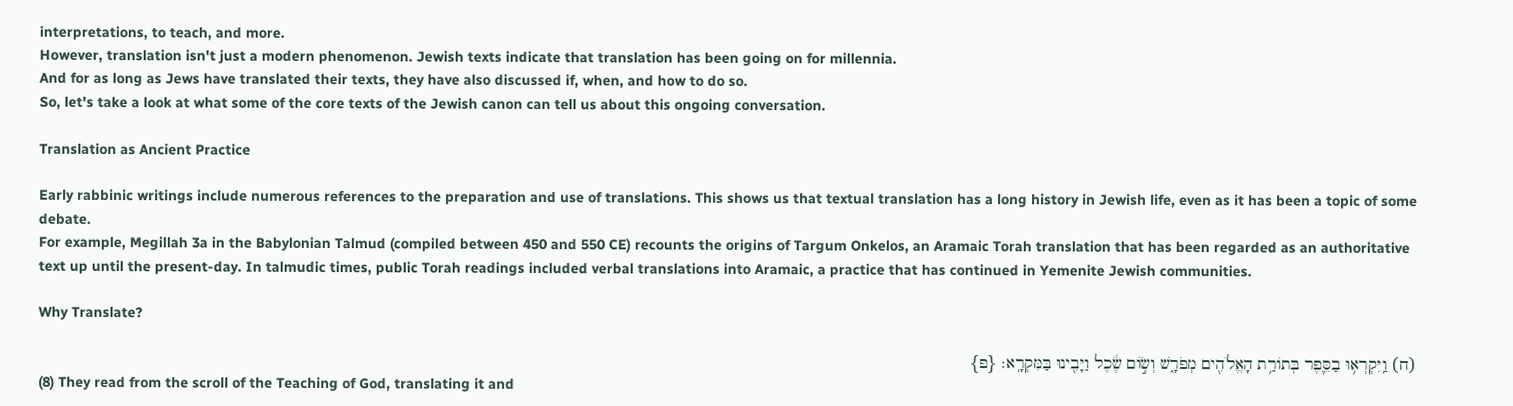interpretations, to teach, and more.
However, translation isn't just a modern phenomenon. Jewish texts indicate that translation has been going on for millennia.
And for as long as Jews have translated their texts, they have also discussed if, when, and how to do so.
So, let's take a look at what some of the core texts of the Jewish canon can tell us about this ongoing conversation.

Translation as Ancient Practice

Early rabbinic writings include numerous references to the preparation and use of translations. This shows us that textual translation has a long history in Jewish life, even as it has been a topic of some debate.
For example, Megillah 3a in the Babylonian Talmud (compiled between 450 and 550 CE) recounts the origins of Targum Onkelos, an Aramaic Torah translation that has been regarded as an authoritative text up until the present-day. In talmudic times, public Torah readings included verbal translations into Aramaic, a practice that has continued in Yemenite Jewish communities.

Why Translate?

(ח) וַֽיִּקְרְא֥וּ בַסֵּ֛פֶר בְּתוֹרַ֥ת הָאֱלֹהִ֖ים מְפֹרָ֑שׁ וְשׂ֣וֹם שֶׂ֔כֶל וַיָּבִ֖ינוּ בַּמִּקְרָֽא׃ {פ}
(8) They read from the scroll of the Teaching of God, translating it and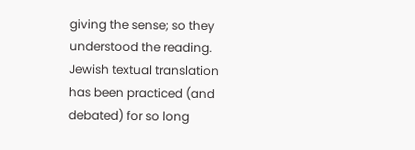giving the sense; so they understood the reading.
Jewish textual translation has been practiced (and debated) for so long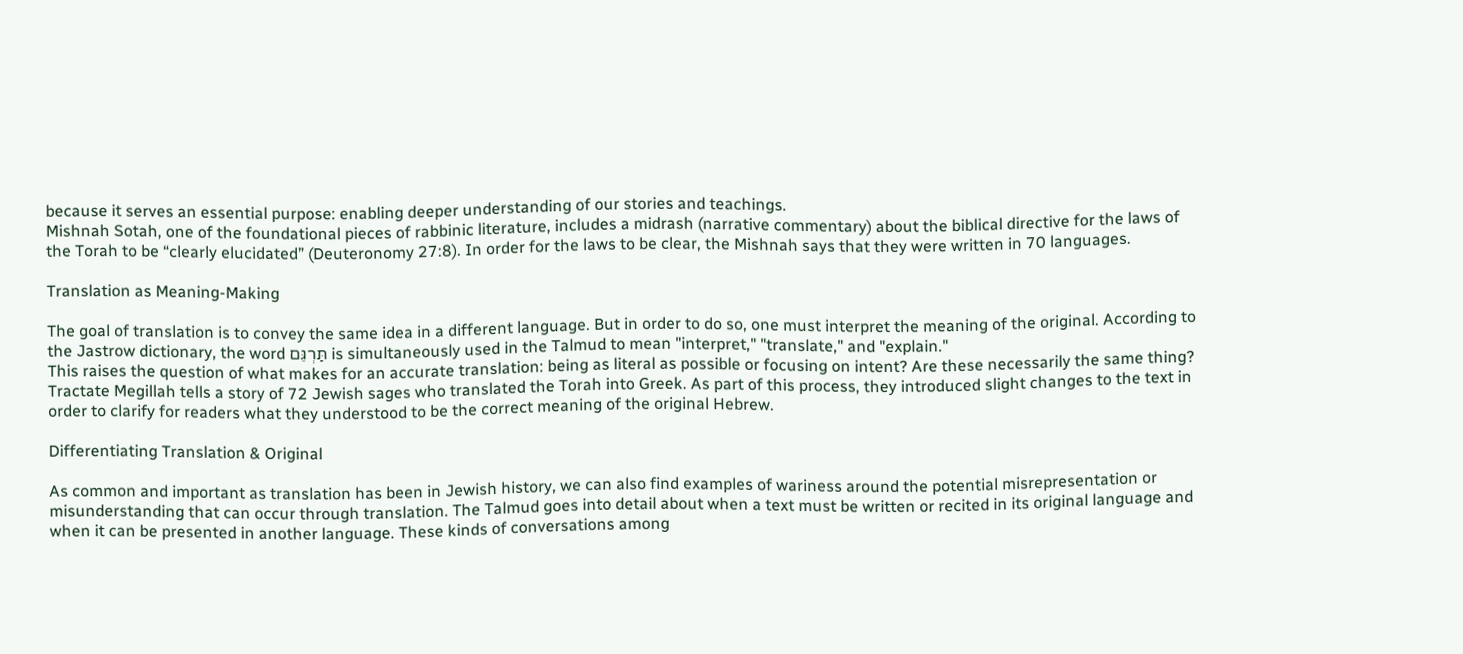because it serves an essential purpose: enabling deeper understanding of our stories and teachings.
Mishnah Sotah, one of the foundational pieces of rabbinic literature, includes a midrash (narrative commentary) about the biblical directive for the laws of the Torah to be “clearly elucidated” (Deuteronomy 27:8). In order for the laws to be clear, the Mishnah says that they were written in 70 languages.

Translation as Meaning-Making

The goal of translation is to convey the same idea in a different language. But in order to do so, one must interpret the meaning of the original. According to the Jastrow dictionary, the word תַּרְגֵּם is simultaneously used in the Talmud to mean "interpret," "translate," and "explain."
This raises the question of what makes for an accurate translation: being as literal as possible or focusing on intent? Are these necessarily the same thing? Tractate Megillah tells a story of 72 Jewish sages who translated the Torah into Greek. As part of this process, they introduced slight changes to the text in order to clarify for readers what they understood to be the correct meaning of the original Hebrew.

Differentiating Translation & Original

As common and important as translation has been in Jewish history, we can also find examples of wariness around the potential misrepresentation or misunderstanding that can occur through translation. The Talmud goes into detail about when a text must be written or recited in its original language and when it can be presented in another language. These kinds of conversations among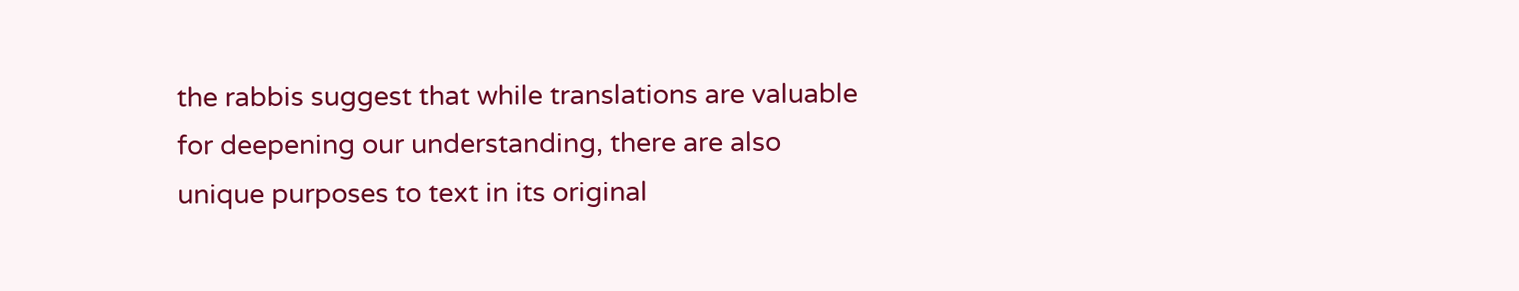the rabbis suggest that while translations are valuable for deepening our understanding, there are also unique purposes to text in its original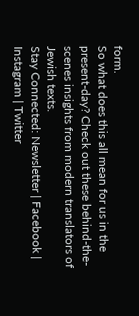form.
So what does this all mean for us in the present-day? Check out these behind-the-scenes insights from modern translators of Jewish texts.
Stay Connected: Newsletter | Facebook | Instagram | Twitter